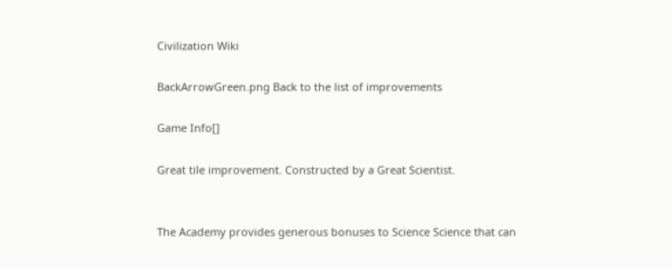Civilization Wiki

BackArrowGreen.png Back to the list of improvements

Game Info[]

Great tile improvement. Constructed by a Great Scientist.


The Academy provides generous bonuses to Science Science that can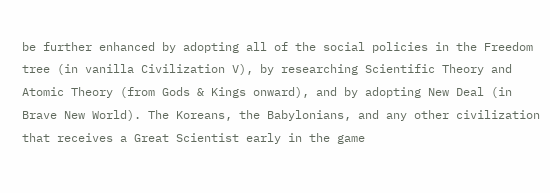be further enhanced by adopting all of the social policies in the Freedom tree (in vanilla Civilization V), by researching Scientific Theory and Atomic Theory (from Gods & Kings onward), and by adopting New Deal (in Brave New World). The Koreans, the Babylonians, and any other civilization that receives a Great Scientist early in the game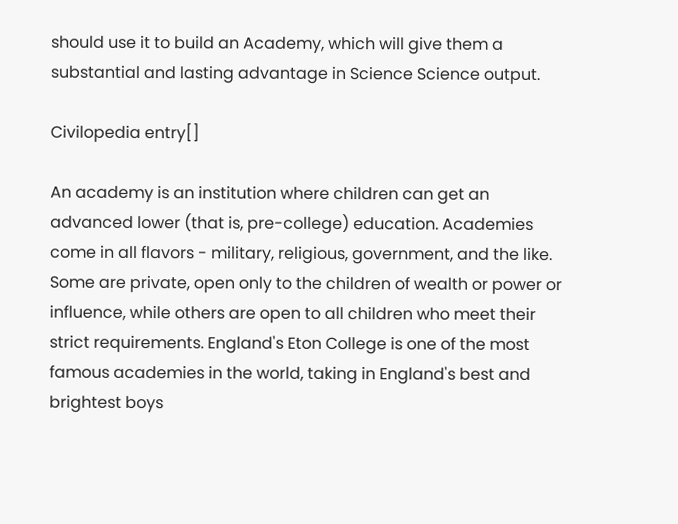should use it to build an Academy, which will give them a substantial and lasting advantage in Science Science output.

Civilopedia entry[]

An academy is an institution where children can get an advanced lower (that is, pre-college) education. Academies come in all flavors - military, religious, government, and the like. Some are private, open only to the children of wealth or power or influence, while others are open to all children who meet their strict requirements. England's Eton College is one of the most famous academies in the world, taking in England's best and brightest boys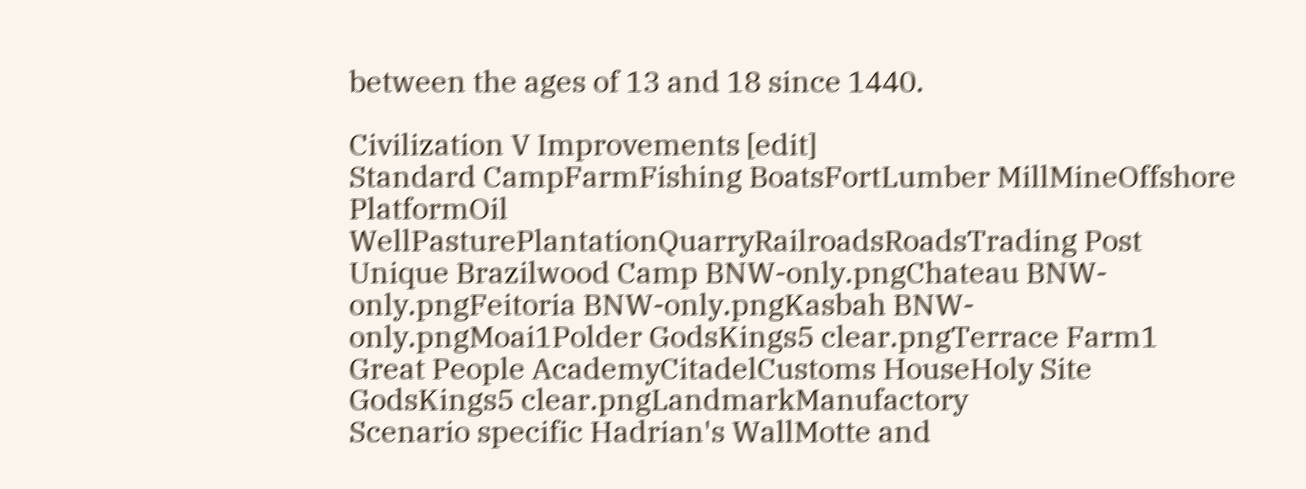between the ages of 13 and 18 since 1440.

Civilization V Improvements [edit]
Standard CampFarmFishing BoatsFortLumber MillMineOffshore PlatformOil WellPasturePlantationQuarryRailroadsRoadsTrading Post
Unique Brazilwood Camp BNW-only.pngChateau BNW-only.pngFeitoria BNW-only.pngKasbah BNW-only.pngMoai1Polder GodsKings5 clear.pngTerrace Farm1
Great People AcademyCitadelCustoms HouseHoly Site GodsKings5 clear.pngLandmarkManufactory
Scenario specific Hadrian's WallMotte and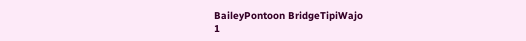BaileyPontoon BridgeTipiWajo
1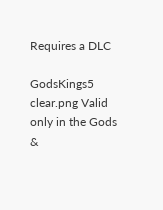Requires a DLC

GodsKings5 clear.png Valid only in the Gods &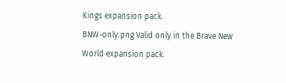Kings expansion pack.
BNW-only.png Valid only in the Brave New World expansion pack.